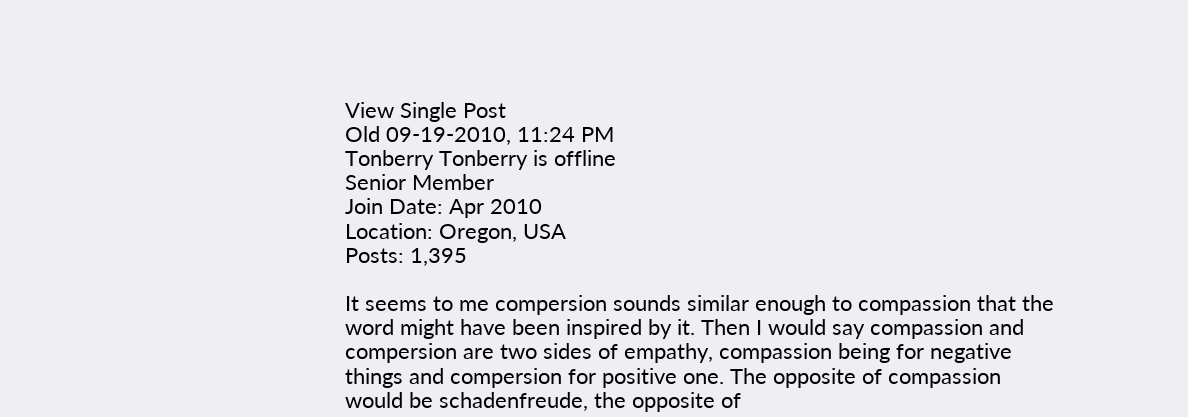View Single Post
Old 09-19-2010, 11:24 PM
Tonberry Tonberry is offline
Senior Member
Join Date: Apr 2010
Location: Oregon, USA
Posts: 1,395

It seems to me compersion sounds similar enough to compassion that the word might have been inspired by it. Then I would say compassion and compersion are two sides of empathy, compassion being for negative things and compersion for positive one. The opposite of compassion would be schadenfreude, the opposite of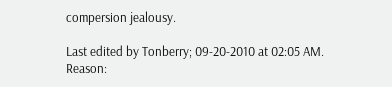compersion jealousy.

Last edited by Tonberry; 09-20-2010 at 02:05 AM. Reason: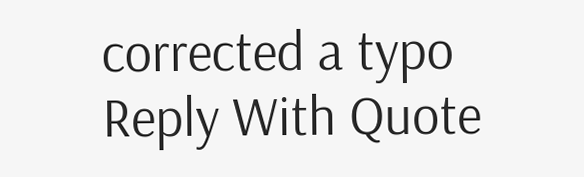corrected a typo
Reply With Quote